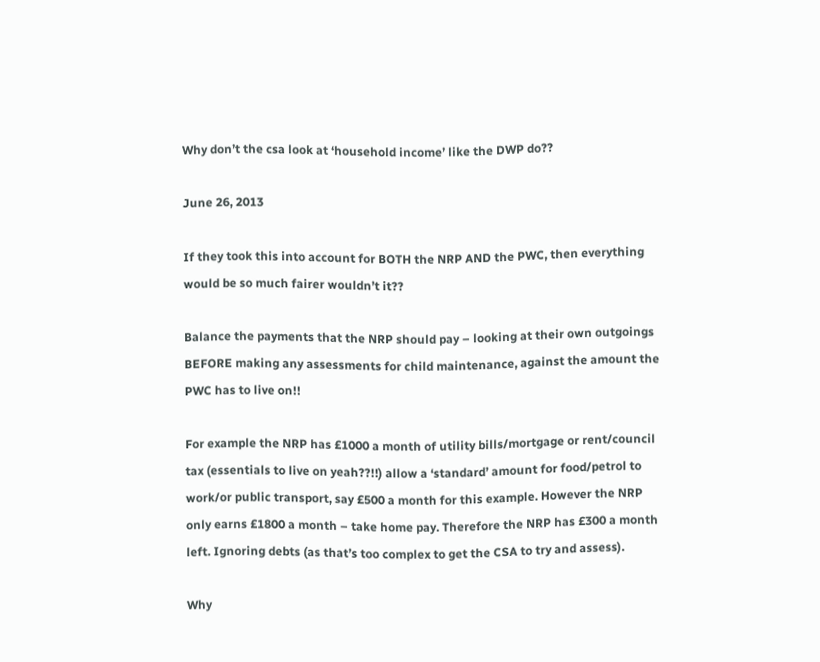Why don’t the csa look at ‘household income’ like the DWP do??

June 26, 2013

If they took this into account for BOTH the NRP AND the PWC, then everything would be so much fairer wouldn’t it??

Balance the payments that the NRP should pay – looking at their own outgoings BEFORE making any assessments for child maintenance, against the amount the PWC has to live on!!

For example the NRP has £1000 a month of utility bills/mortgage or rent/council tax (essentials to live on yeah??!!) allow a ‘standard’ amount for food/petrol to work/or public transport, say £500 a month for this example. However the NRP only earns £1800 a month – take home pay. Therefore the NRP has £300 a month left. Ignoring debts (as that’s too complex to get the CSA to try and assess).

Why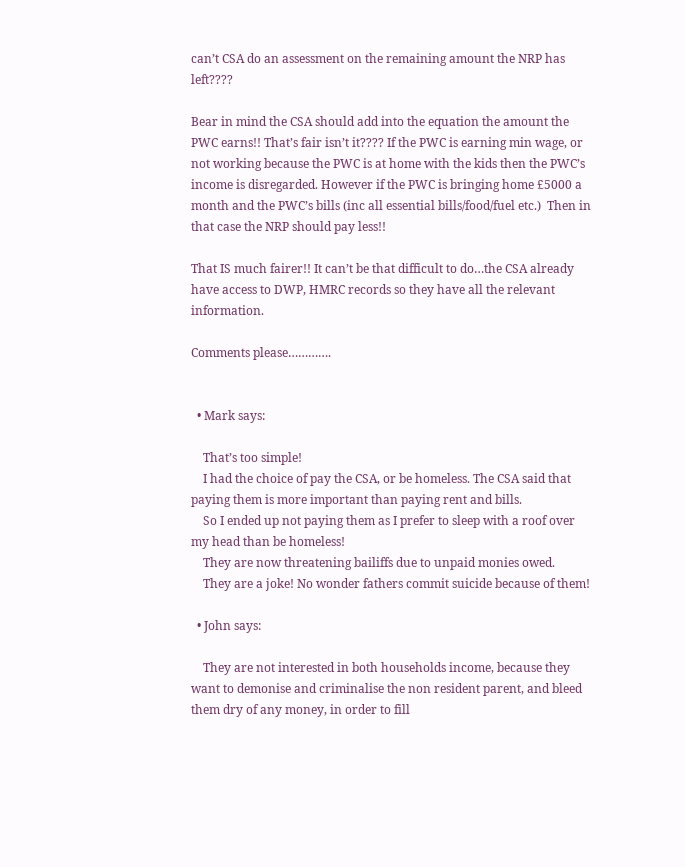can’t CSA do an assessment on the remaining amount the NRP has left????

Bear in mind the CSA should add into the equation the amount the PWC earns!! That’s fair isn’t it???? If the PWC is earning min wage, or not working because the PWC is at home with the kids then the PWC’s income is disregarded. However if the PWC is bringing home £5000 a month and the PWC’s bills (inc all essential bills/food/fuel etc.)  Then in that case the NRP should pay less!!

That IS much fairer!! It can’t be that difficult to do…the CSA already have access to DWP, HMRC records so they have all the relevant information.

Comments please………….


  • Mark says:

    That’s too simple!
    I had the choice of pay the CSA, or be homeless. The CSA said that paying them is more important than paying rent and bills.
    So I ended up not paying them as I prefer to sleep with a roof over my head than be homeless!
    They are now threatening bailiffs due to unpaid monies owed.
    They are a joke! No wonder fathers commit suicide because of them!

  • John says:

    They are not interested in both households income, because they want to demonise and criminalise the non resident parent, and bleed them dry of any money, in order to fill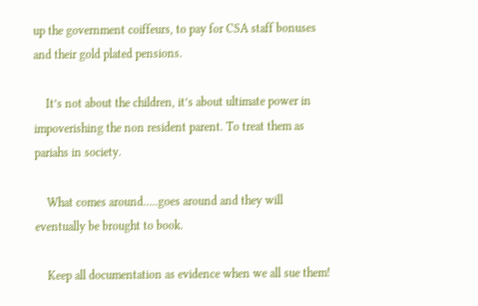up the government coiffeurs, to pay for CSA staff bonuses and their gold plated pensions.

    It’s not about the children, it’s about ultimate power in impoverishing the non resident parent. To treat them as pariahs in society.

    What comes around…..goes around and they will eventually be brought to book.

    Keep all documentation as evidence when we all sue them!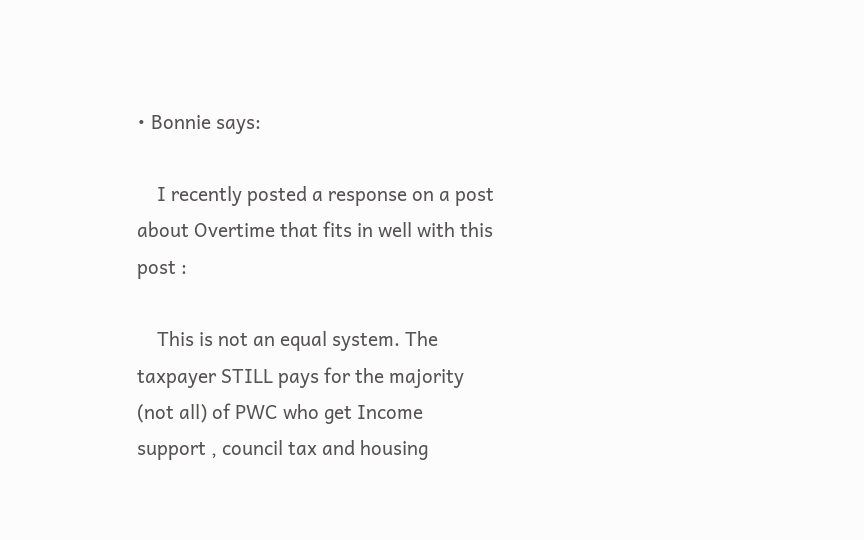• Bonnie says:

    I recently posted a response on a post about Overtime that fits in well with this post :

    This is not an equal system. The taxpayer STILL pays for the majority (not all) of PWC who get Income support , council tax and housing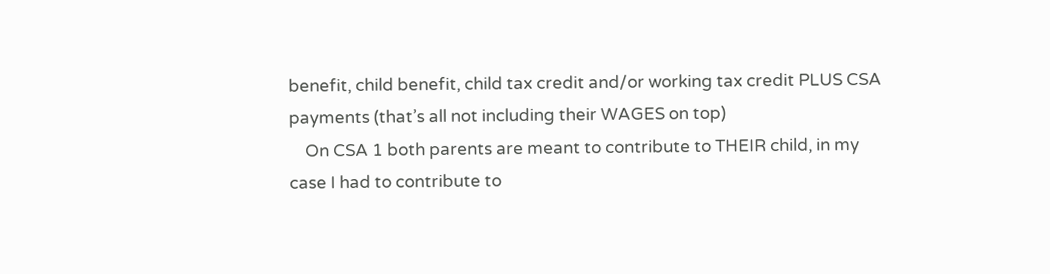benefit, child benefit, child tax credit and/or working tax credit PLUS CSA payments (that’s all not including their WAGES on top)
    On CSA 1 both parents are meant to contribute to THEIR child, in my case I had to contribute to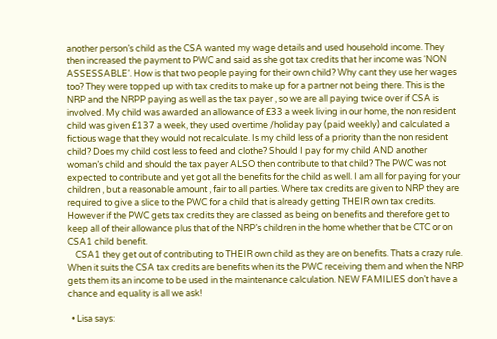another person’s child as the CSA wanted my wage details and used household income. They then increased the payment to PWC and said as she got tax credits that her income was ‘NON ASSESSABLE’. How is that two people paying for their own child? Why cant they use her wages too? They were topped up with tax credits to make up for a partner not being there. This is the NRP and the NRPP paying as well as the tax payer , so we are all paying twice over if CSA is involved. My child was awarded an allowance of £33 a week living in our home, the non resident child was given £137 a week, they used overtime /holiday pay (paid weekly) and calculated a fictious wage that they would not recalculate. Is my child less of a priority than the non resident child? Does my child cost less to feed and clothe? Should I pay for my child AND another woman’s child and should the tax payer ALSO then contribute to that child? The PWC was not expected to contribute and yet got all the benefits for the child as well. I am all for paying for your children , but a reasonable amount , fair to all parties. Where tax credits are given to NRP they are required to give a slice to the PWC for a child that is already getting THEIR own tax credits. However if the PWC gets tax credits they are classed as being on benefits and therefore get to keep all of their allowance plus that of the NRP’s children in the home whether that be CTC or on CSA1 child benefit.
    CSA1 they get out of contributing to THEIR own child as they are on benefits. Thats a crazy rule. When it suits the CSA tax credits are benefits when its the PWC receiving them and when the NRP gets them its an income to be used in the maintenance calculation. NEW FAMILIES don’t have a chance and equality is all we ask!

  • Lisa says: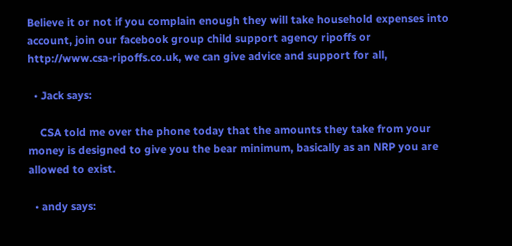Believe it or not if you complain enough they will take household expenses into account, join our facebook group child support agency ripoffs or http://www.csa-ripoffs.co.uk, we can give advice and support for all,

  • Jack says:

    CSA told me over the phone today that the amounts they take from your money is designed to give you the bear minimum, basically as an NRP you are allowed to exist.

  • andy says: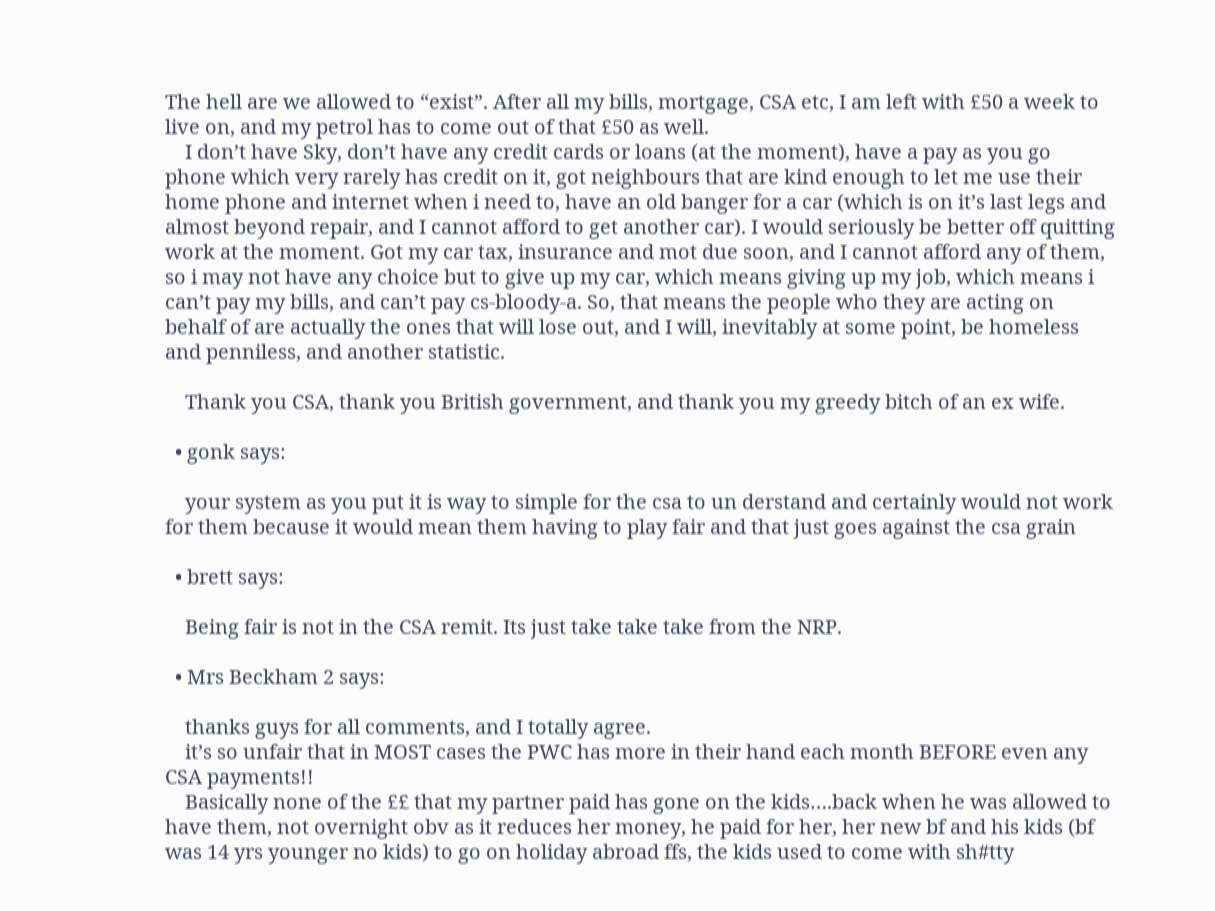The hell are we allowed to “exist”. After all my bills, mortgage, CSA etc, I am left with £50 a week to live on, and my petrol has to come out of that £50 as well.
    I don’t have Sky, don’t have any credit cards or loans (at the moment), have a pay as you go phone which very rarely has credit on it, got neighbours that are kind enough to let me use their home phone and internet when i need to, have an old banger for a car (which is on it’s last legs and almost beyond repair, and I cannot afford to get another car). I would seriously be better off quitting work at the moment. Got my car tax, insurance and mot due soon, and I cannot afford any of them, so i may not have any choice but to give up my car, which means giving up my job, which means i can’t pay my bills, and can’t pay cs-bloody-a. So, that means the people who they are acting on behalf of are actually the ones that will lose out, and I will, inevitably at some point, be homeless and penniless, and another statistic.

    Thank you CSA, thank you British government, and thank you my greedy bitch of an ex wife.

  • gonk says:

    your system as you put it is way to simple for the csa to un derstand and certainly would not work for them because it would mean them having to play fair and that just goes against the csa grain

  • brett says:

    Being fair is not in the CSA remit. Its just take take take from the NRP.

  • Mrs Beckham 2 says:

    thanks guys for all comments, and I totally agree.
    it’s so unfair that in MOST cases the PWC has more in their hand each month BEFORE even any CSA payments!!
    Basically none of the ££ that my partner paid has gone on the kids….back when he was allowed to have them, not overnight obv as it reduces her money, he paid for her, her new bf and his kids (bf was 14 yrs younger no kids) to go on holiday abroad ffs, the kids used to come with sh#tty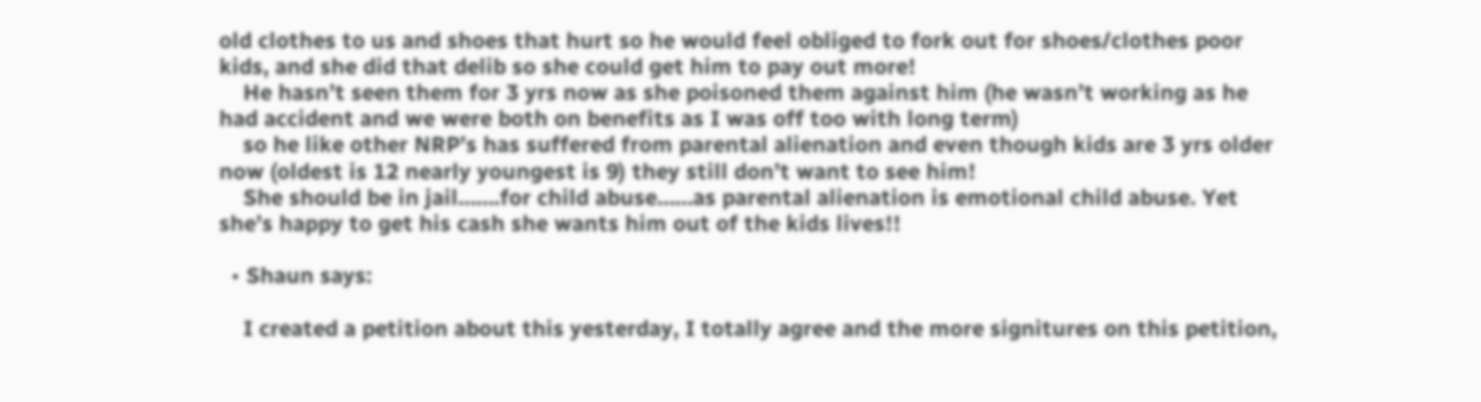old clothes to us and shoes that hurt so he would feel obliged to fork out for shoes/clothes poor kids, and she did that delib so she could get him to pay out more!
    He hasn’t seen them for 3 yrs now as she poisoned them against him (he wasn’t working as he had accident and we were both on benefits as I was off too with long term)
    so he like other NRP’s has suffered from parental alienation and even though kids are 3 yrs older now (oldest is 12 nearly youngest is 9) they still don’t want to see him!
    She should be in jail…….for child abuse……as parental alienation is emotional child abuse. Yet she’s happy to get his cash she wants him out of the kids lives!!

  • Shaun says:

    I created a petition about this yesterday, I totally agree and the more signitures on this petition,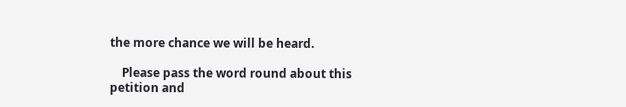the more chance we will be heard.

    Please pass the word round about this petition and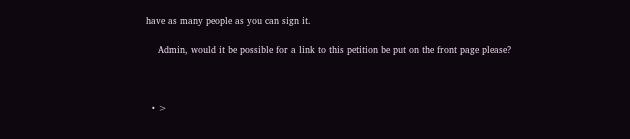have as many people as you can sign it.

    Admin, would it be possible for a link to this petition be put on the front page please?



  • >